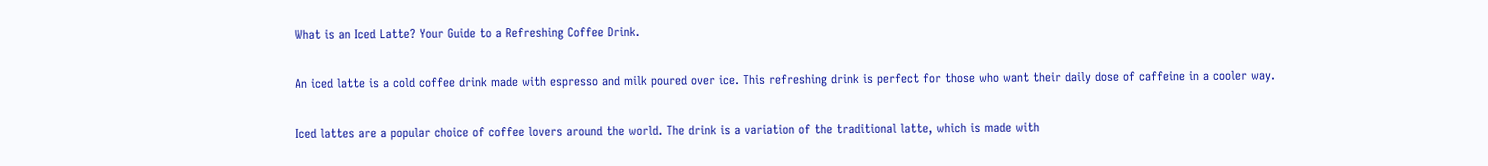What is an Iced Latte? Your Guide to a Refreshing Coffee Drink.

An iced latte is a cold coffee drink made with espresso and milk poured over ice. This refreshing drink is perfect for those who want their daily dose of caffeine in a cooler way.

Iced lattes are a popular choice of coffee lovers around the world. The drink is a variation of the traditional latte, which is made with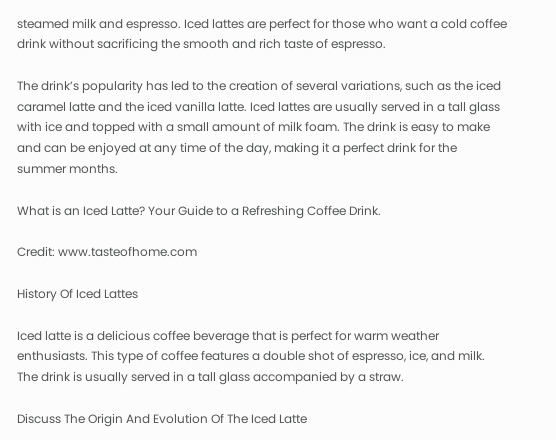steamed milk and espresso. Iced lattes are perfect for those who want a cold coffee drink without sacrificing the smooth and rich taste of espresso.

The drink’s popularity has led to the creation of several variations, such as the iced caramel latte and the iced vanilla latte. Iced lattes are usually served in a tall glass with ice and topped with a small amount of milk foam. The drink is easy to make and can be enjoyed at any time of the day, making it a perfect drink for the summer months.

What is an Iced Latte? Your Guide to a Refreshing Coffee Drink.

Credit: www.tasteofhome.com

History Of Iced Lattes

Iced latte is a delicious coffee beverage that is perfect for warm weather enthusiasts. This type of coffee features a double shot of espresso, ice, and milk. The drink is usually served in a tall glass accompanied by a straw.

Discuss The Origin And Evolution Of The Iced Latte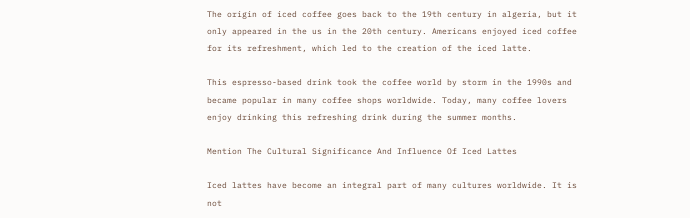The origin of iced coffee goes back to the 19th century in algeria, but it only appeared in the us in the 20th century. Americans enjoyed iced coffee for its refreshment, which led to the creation of the iced latte.

This espresso-based drink took the coffee world by storm in the 1990s and became popular in many coffee shops worldwide. Today, many coffee lovers enjoy drinking this refreshing drink during the summer months.

Mention The Cultural Significance And Influence Of Iced Lattes

Iced lattes have become an integral part of many cultures worldwide. It is not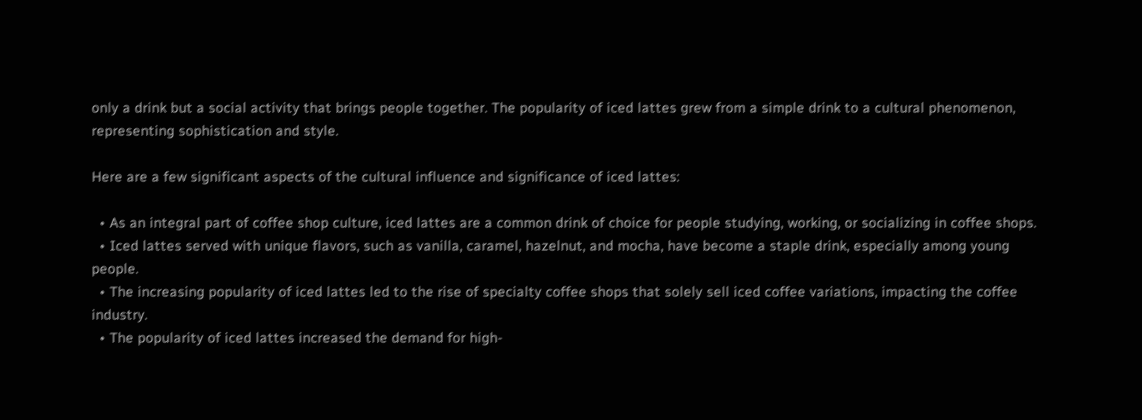only a drink but a social activity that brings people together. The popularity of iced lattes grew from a simple drink to a cultural phenomenon, representing sophistication and style.

Here are a few significant aspects of the cultural influence and significance of iced lattes:

  • As an integral part of coffee shop culture, iced lattes are a common drink of choice for people studying, working, or socializing in coffee shops.
  • Iced lattes served with unique flavors, such as vanilla, caramel, hazelnut, and mocha, have become a staple drink, especially among young people.
  • The increasing popularity of iced lattes led to the rise of specialty coffee shops that solely sell iced coffee variations, impacting the coffee industry.
  • The popularity of iced lattes increased the demand for high-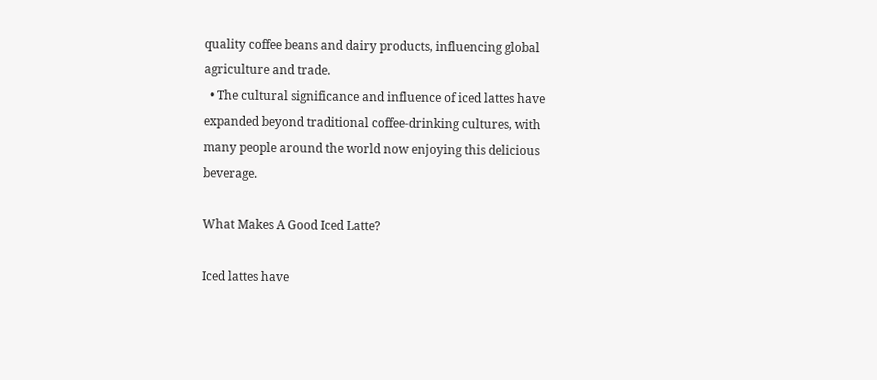quality coffee beans and dairy products, influencing global agriculture and trade.
  • The cultural significance and influence of iced lattes have expanded beyond traditional coffee-drinking cultures, with many people around the world now enjoying this delicious beverage.

What Makes A Good Iced Latte?

Iced lattes have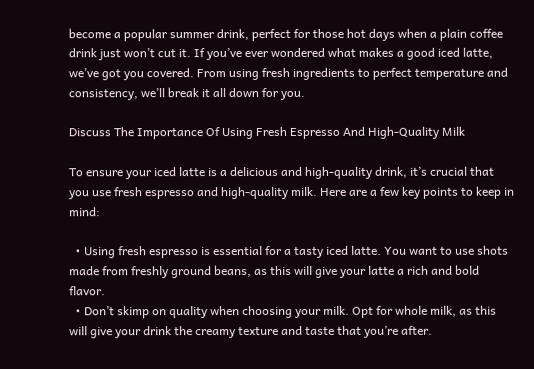become a popular summer drink, perfect for those hot days when a plain coffee drink just won’t cut it. If you’ve ever wondered what makes a good iced latte, we’ve got you covered. From using fresh ingredients to perfect temperature and consistency, we’ll break it all down for you.

Discuss The Importance Of Using Fresh Espresso And High-Quality Milk

To ensure your iced latte is a delicious and high-quality drink, it’s crucial that you use fresh espresso and high-quality milk. Here are a few key points to keep in mind:

  • Using fresh espresso is essential for a tasty iced latte. You want to use shots made from freshly ground beans, as this will give your latte a rich and bold flavor.
  • Don’t skimp on quality when choosing your milk. Opt for whole milk, as this will give your drink the creamy texture and taste that you’re after.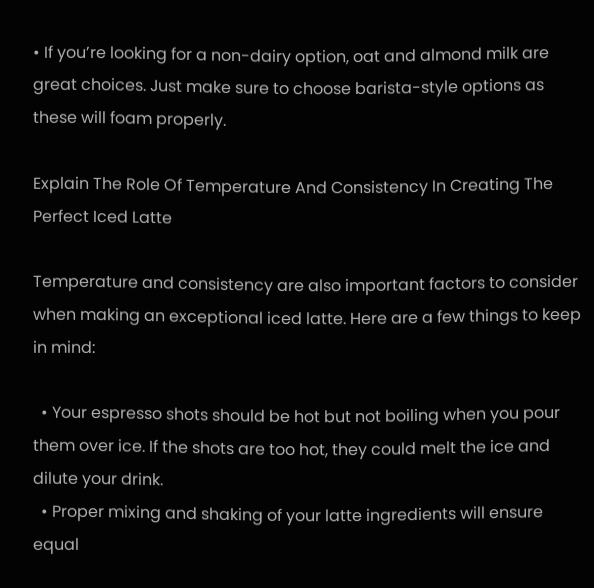• If you’re looking for a non-dairy option, oat and almond milk are great choices. Just make sure to choose barista-style options as these will foam properly.

Explain The Role Of Temperature And Consistency In Creating The Perfect Iced Latte

Temperature and consistency are also important factors to consider when making an exceptional iced latte. Here are a few things to keep in mind:

  • Your espresso shots should be hot but not boiling when you pour them over ice. If the shots are too hot, they could melt the ice and dilute your drink.
  • Proper mixing and shaking of your latte ingredients will ensure equal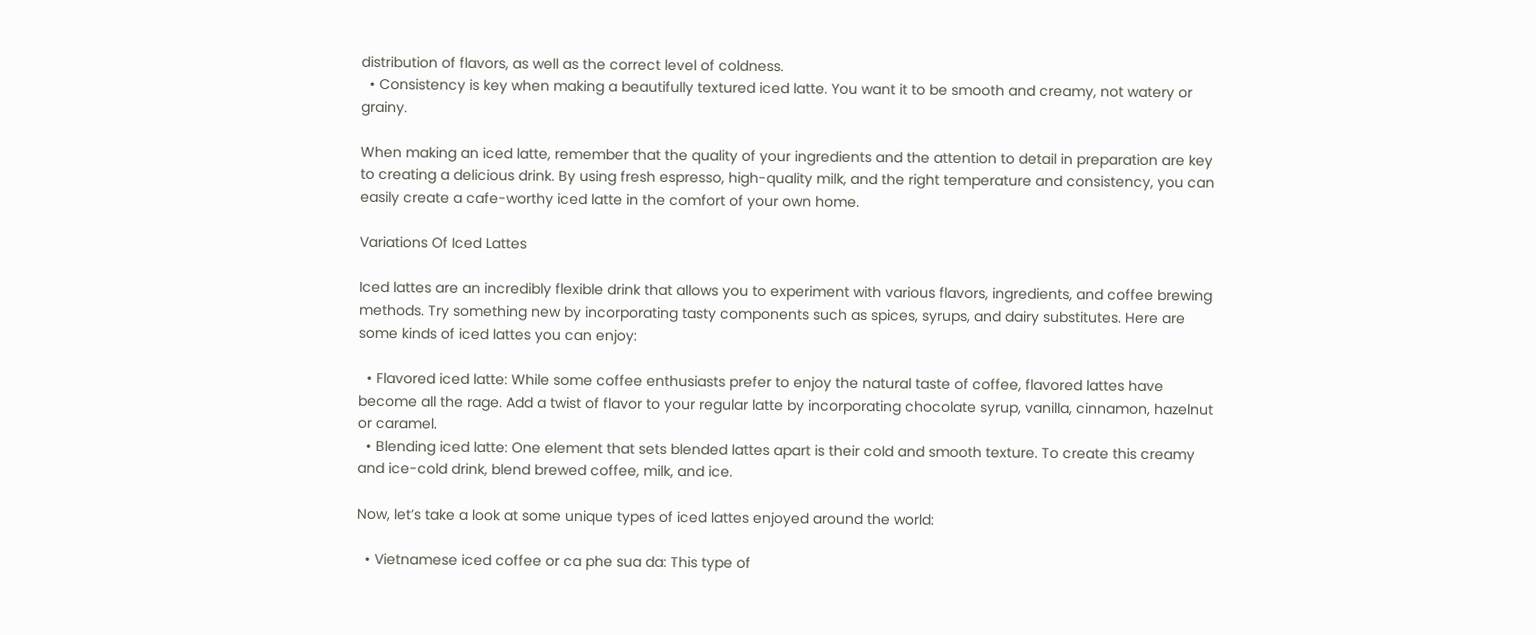distribution of flavors, as well as the correct level of coldness.
  • Consistency is key when making a beautifully textured iced latte. You want it to be smooth and creamy, not watery or grainy.

When making an iced latte, remember that the quality of your ingredients and the attention to detail in preparation are key to creating a delicious drink. By using fresh espresso, high-quality milk, and the right temperature and consistency, you can easily create a cafe-worthy iced latte in the comfort of your own home.

Variations Of Iced Lattes

Iced lattes are an incredibly flexible drink that allows you to experiment with various flavors, ingredients, and coffee brewing methods. Try something new by incorporating tasty components such as spices, syrups, and dairy substitutes. Here are some kinds of iced lattes you can enjoy:

  • Flavored iced latte: While some coffee enthusiasts prefer to enjoy the natural taste of coffee, flavored lattes have become all the rage. Add a twist of flavor to your regular latte by incorporating chocolate syrup, vanilla, cinnamon, hazelnut or caramel.
  • Blending iced latte: One element that sets blended lattes apart is their cold and smooth texture. To create this creamy and ice-cold drink, blend brewed coffee, milk, and ice.

Now, let’s take a look at some unique types of iced lattes enjoyed around the world:

  • Vietnamese iced coffee or ca phe sua da: This type of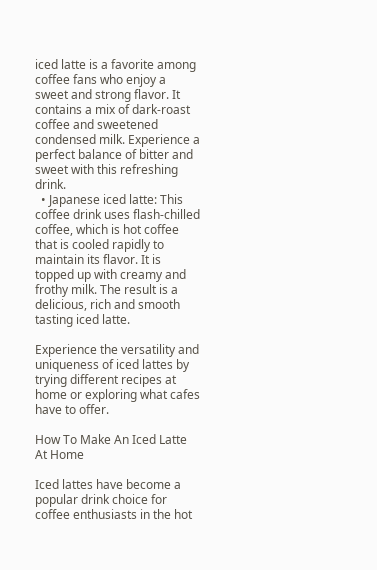iced latte is a favorite among coffee fans who enjoy a sweet and strong flavor. It contains a mix of dark-roast coffee and sweetened condensed milk. Experience a perfect balance of bitter and sweet with this refreshing drink.
  • Japanese iced latte: This coffee drink uses flash-chilled coffee, which is hot coffee that is cooled rapidly to maintain its flavor. It is topped up with creamy and frothy milk. The result is a delicious, rich and smooth tasting iced latte.

Experience the versatility and uniqueness of iced lattes by trying different recipes at home or exploring what cafes have to offer.

How To Make An Iced Latte At Home

Iced lattes have become a popular drink choice for coffee enthusiasts in the hot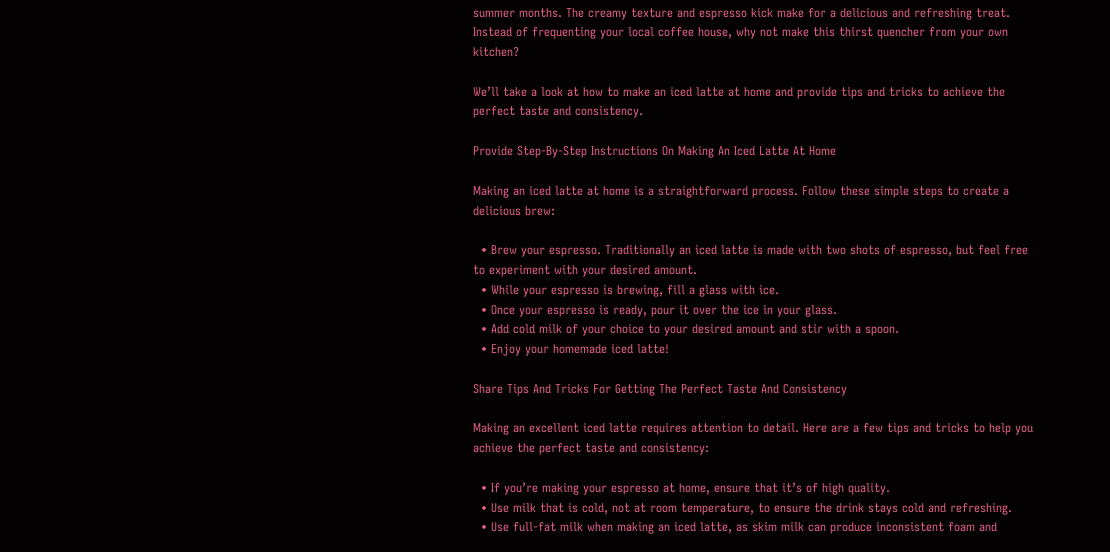summer months. The creamy texture and espresso kick make for a delicious and refreshing treat. Instead of frequenting your local coffee house, why not make this thirst quencher from your own kitchen?

We’ll take a look at how to make an iced latte at home and provide tips and tricks to achieve the perfect taste and consistency.

Provide Step-By-Step Instructions On Making An Iced Latte At Home

Making an iced latte at home is a straightforward process. Follow these simple steps to create a delicious brew:

  • Brew your espresso. Traditionally an iced latte is made with two shots of espresso, but feel free to experiment with your desired amount.
  • While your espresso is brewing, fill a glass with ice.
  • Once your espresso is ready, pour it over the ice in your glass.
  • Add cold milk of your choice to your desired amount and stir with a spoon.
  • Enjoy your homemade iced latte!

Share Tips And Tricks For Getting The Perfect Taste And Consistency

Making an excellent iced latte requires attention to detail. Here are a few tips and tricks to help you achieve the perfect taste and consistency:

  • If you’re making your espresso at home, ensure that it’s of high quality.
  • Use milk that is cold, not at room temperature, to ensure the drink stays cold and refreshing.
  • Use full-fat milk when making an iced latte, as skim milk can produce inconsistent foam and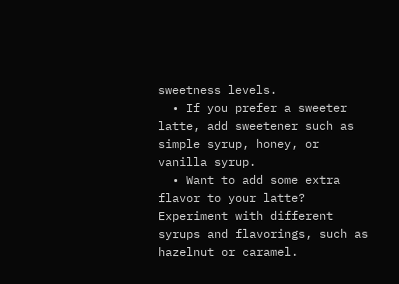sweetness levels.
  • If you prefer a sweeter latte, add sweetener such as simple syrup, honey, or vanilla syrup.
  • Want to add some extra flavor to your latte? Experiment with different syrups and flavorings, such as hazelnut or caramel.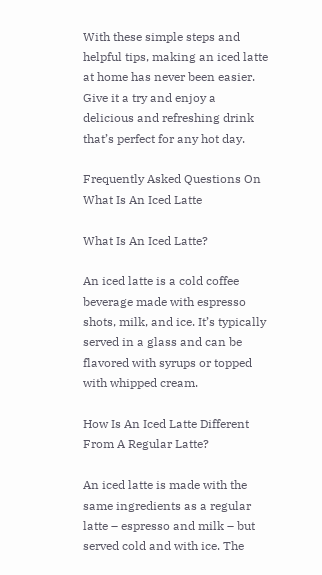With these simple steps and helpful tips, making an iced latte at home has never been easier. Give it a try and enjoy a delicious and refreshing drink that’s perfect for any hot day.

Frequently Asked Questions On What Is An Iced Latte

What Is An Iced Latte?

An iced latte is a cold coffee beverage made with espresso shots, milk, and ice. It’s typically served in a glass and can be flavored with syrups or topped with whipped cream.

How Is An Iced Latte Different From A Regular Latte?

An iced latte is made with the same ingredients as a regular latte – espresso and milk – but served cold and with ice. The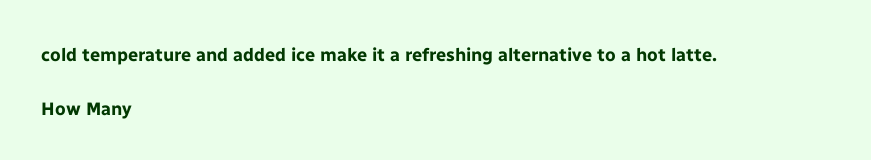cold temperature and added ice make it a refreshing alternative to a hot latte.

How Many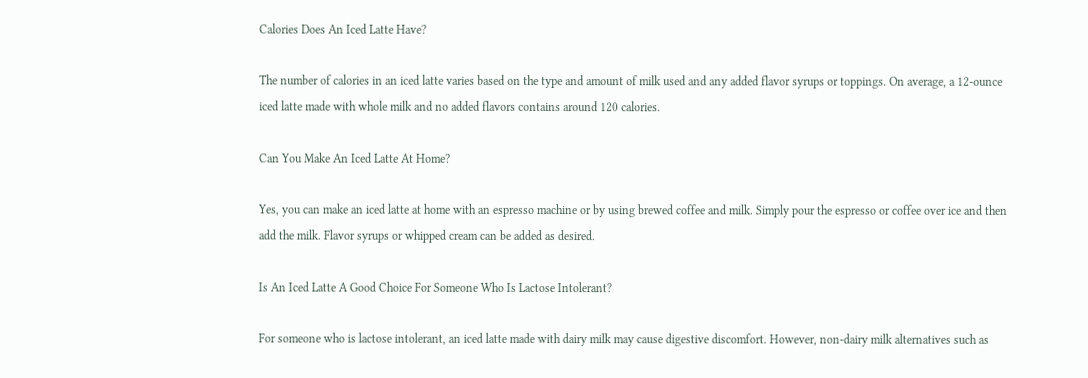Calories Does An Iced Latte Have?

The number of calories in an iced latte varies based on the type and amount of milk used and any added flavor syrups or toppings. On average, a 12-ounce iced latte made with whole milk and no added flavors contains around 120 calories.

Can You Make An Iced Latte At Home?

Yes, you can make an iced latte at home with an espresso machine or by using brewed coffee and milk. Simply pour the espresso or coffee over ice and then add the milk. Flavor syrups or whipped cream can be added as desired.

Is An Iced Latte A Good Choice For Someone Who Is Lactose Intolerant?

For someone who is lactose intolerant, an iced latte made with dairy milk may cause digestive discomfort. However, non-dairy milk alternatives such as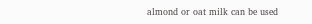almond or oat milk can be used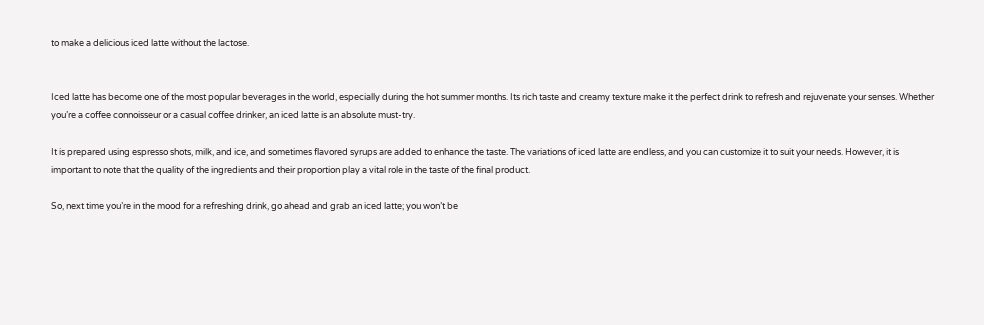to make a delicious iced latte without the lactose.


Iced latte has become one of the most popular beverages in the world, especially during the hot summer months. Its rich taste and creamy texture make it the perfect drink to refresh and rejuvenate your senses. Whether you’re a coffee connoisseur or a casual coffee drinker, an iced latte is an absolute must-try.

It is prepared using espresso shots, milk, and ice, and sometimes flavored syrups are added to enhance the taste. The variations of iced latte are endless, and you can customize it to suit your needs. However, it is important to note that the quality of the ingredients and their proportion play a vital role in the taste of the final product.

So, next time you’re in the mood for a refreshing drink, go ahead and grab an iced latte; you won’t be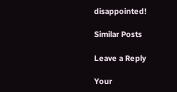disappointed!

Similar Posts

Leave a Reply

Your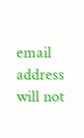email address will not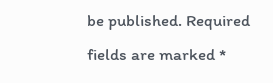be published. Required fields are marked *